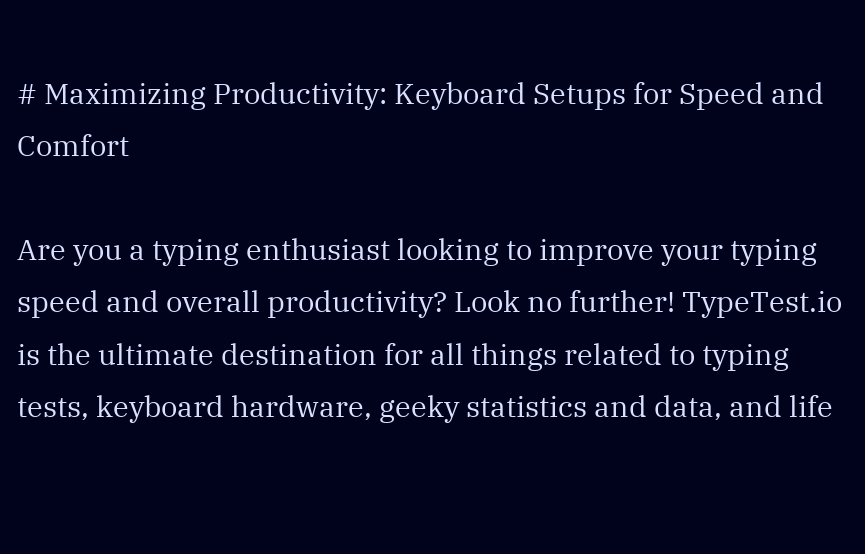# Maximizing Productivity: Keyboard Setups for Speed and Comfort

Are you a typing enthusiast looking to improve your typing speed and overall productivity? Look no further! TypeTest.io is the ultimate destination for all things related to typing tests, keyboard hardware, geeky statistics and data, and life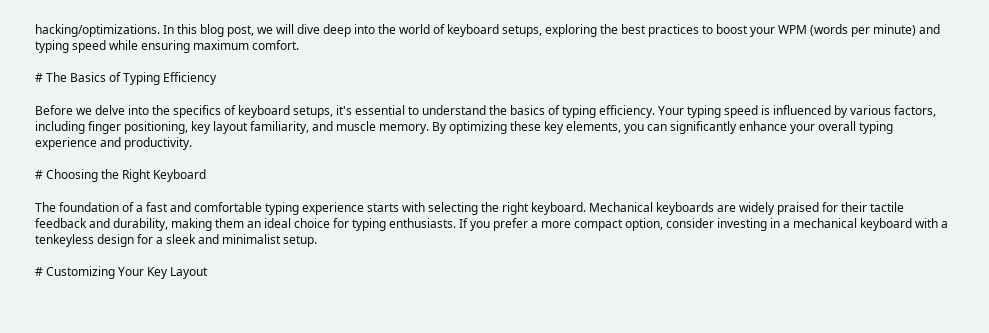hacking/optimizations. In this blog post, we will dive deep into the world of keyboard setups, exploring the best practices to boost your WPM (words per minute) and typing speed while ensuring maximum comfort.

# The Basics of Typing Efficiency

Before we delve into the specifics of keyboard setups, it's essential to understand the basics of typing efficiency. Your typing speed is influenced by various factors, including finger positioning, key layout familiarity, and muscle memory. By optimizing these key elements, you can significantly enhance your overall typing experience and productivity.

# Choosing the Right Keyboard

The foundation of a fast and comfortable typing experience starts with selecting the right keyboard. Mechanical keyboards are widely praised for their tactile feedback and durability, making them an ideal choice for typing enthusiasts. If you prefer a more compact option, consider investing in a mechanical keyboard with a tenkeyless design for a sleek and minimalist setup.

# Customizing Your Key Layout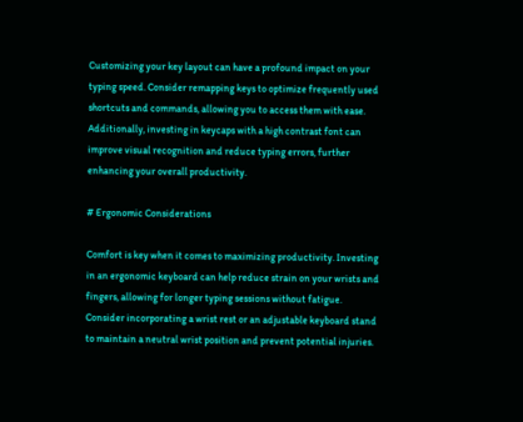Customizing your key layout can have a profound impact on your typing speed. Consider remapping keys to optimize frequently used shortcuts and commands, allowing you to access them with ease. Additionally, investing in keycaps with a high contrast font can improve visual recognition and reduce typing errors, further enhancing your overall productivity.

# Ergonomic Considerations

Comfort is key when it comes to maximizing productivity. Investing in an ergonomic keyboard can help reduce strain on your wrists and fingers, allowing for longer typing sessions without fatigue. Consider incorporating a wrist rest or an adjustable keyboard stand to maintain a neutral wrist position and prevent potential injuries.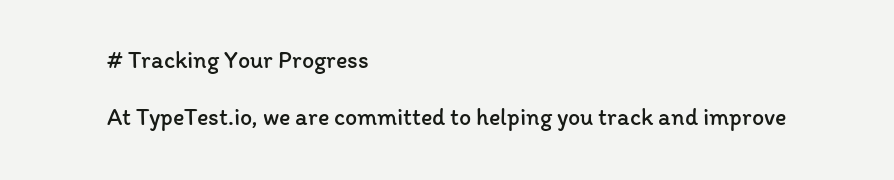# Tracking Your Progress

At TypeTest.io, we are committed to helping you track and improve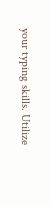your typing skills. Utilize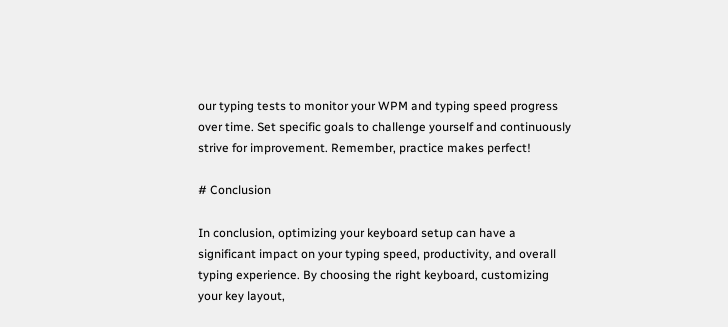our typing tests to monitor your WPM and typing speed progress over time. Set specific goals to challenge yourself and continuously strive for improvement. Remember, practice makes perfect!

# Conclusion

In conclusion, optimizing your keyboard setup can have a significant impact on your typing speed, productivity, and overall typing experience. By choosing the right keyboard, customizing your key layout,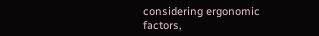considering ergonomic factors,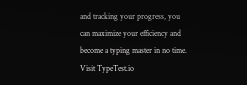and tracking your progress, you can maximize your efficiency and become a typing master in no time. Visit TypeTest.io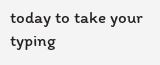today to take your typing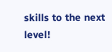skills to the next level!